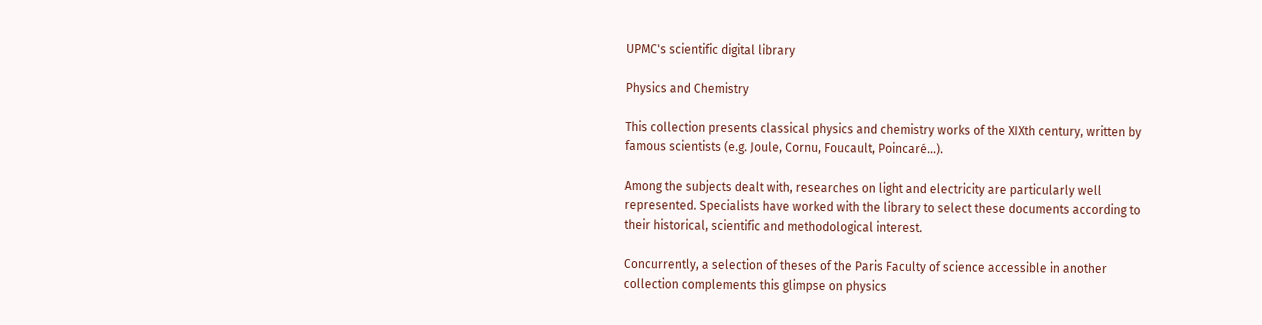UPMC's scientific digital library

Physics and Chemistry

This collection presents classical physics and chemistry works of the XIXth century, written by famous scientists (e.g. Joule, Cornu, Foucault, Poincaré…).

Among the subjects dealt with, researches on light and electricity are particularly well represented. Specialists have worked with the library to select these documents according to their historical, scientific and methodological interest.

Concurrently, a selection of theses of the Paris Faculty of science accessible in another collection complements this glimpse on physics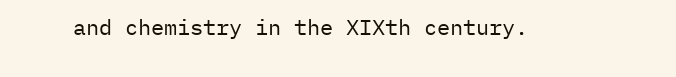and chemistry in the XIXth century.